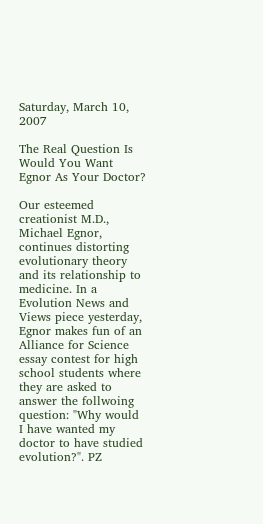Saturday, March 10, 2007

The Real Question Is Would You Want Egnor As Your Doctor?

Our esteemed creationist M.D., Michael Egnor, continues distorting evolutionary theory and its relationship to medicine. In a Evolution News and Views piece yesterday, Egnor makes fun of an Alliance for Science essay contest for high school students where they are asked to answer the follwoing question: "Why would I have wanted my doctor to have studied evolution?". PZ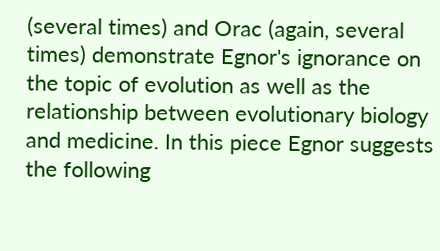(several times) and Orac (again, several times) demonstrate Egnor's ignorance on the topic of evolution as well as the relationship between evolutionary biology and medicine. In this piece Egnor suggests the following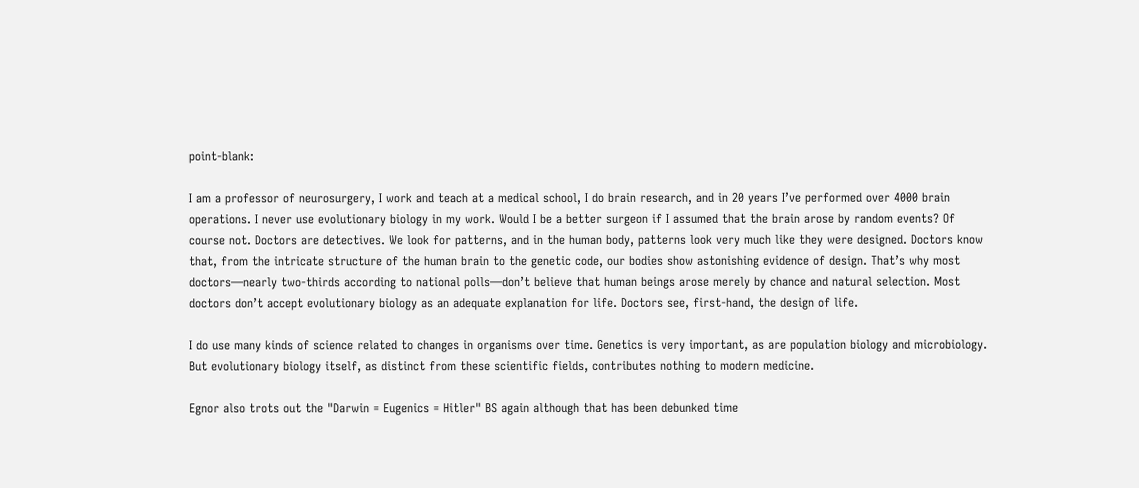point-blank:

I am a professor of neurosurgery, I work and teach at a medical school, I do brain research, and in 20 years I’ve performed over 4000 brain operations. I never use evolutionary biology in my work. Would I be a better surgeon if I assumed that the brain arose by random events? Of course not. Doctors are detectives. We look for patterns, and in the human body, patterns look very much like they were designed. Doctors know that, from the intricate structure of the human brain to the genetic code, our bodies show astonishing evidence of design. That’s why most doctors—nearly two-thirds according to national polls—don’t believe that human beings arose merely by chance and natural selection. Most doctors don’t accept evolutionary biology as an adequate explanation for life. Doctors see, first-hand, the design of life.

I do use many kinds of science related to changes in organisms over time. Genetics is very important, as are population biology and microbiology. But evolutionary biology itself, as distinct from these scientific fields, contributes nothing to modern medicine.

Egnor also trots out the "Darwin = Eugenics = Hitler" BS again although that has been debunked time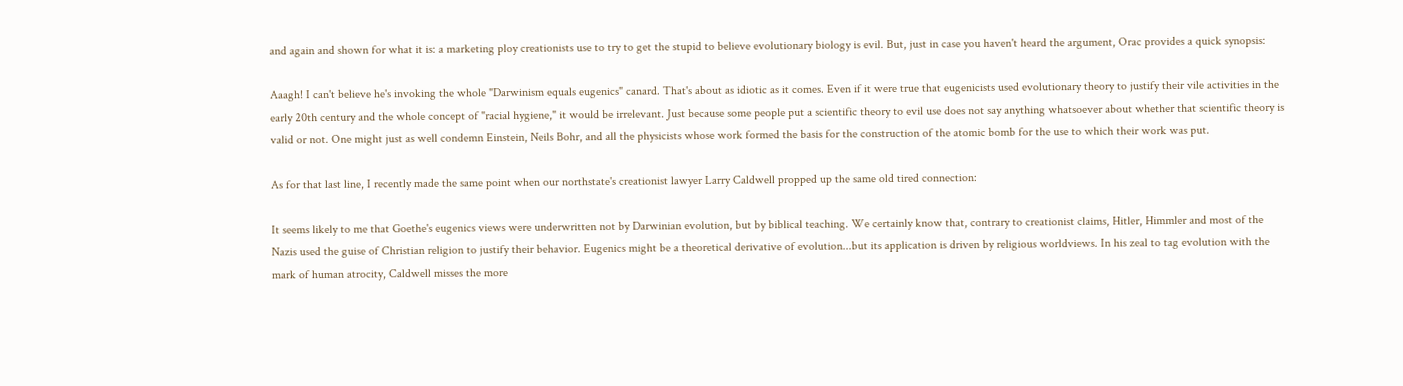and again and shown for what it is: a marketing ploy creationists use to try to get the stupid to believe evolutionary biology is evil. But, just in case you haven't heard the argument, Orac provides a quick synopsis:

Aaagh! I can't believe he's invoking the whole "Darwinism equals eugenics" canard. That's about as idiotic as it comes. Even if it were true that eugenicists used evolutionary theory to justify their vile activities in the early 20th century and the whole concept of "racial hygiene," it would be irrelevant. Just because some people put a scientific theory to evil use does not say anything whatsoever about whether that scientific theory is valid or not. One might just as well condemn Einstein, Neils Bohr, and all the physicists whose work formed the basis for the construction of the atomic bomb for the use to which their work was put.

As for that last line, I recently made the same point when our northstate's creationist lawyer Larry Caldwell propped up the same old tired connection:

It seems likely to me that Goethe's eugenics views were underwritten not by Darwinian evolution, but by biblical teaching. We certainly know that, contrary to creationist claims, Hitler, Himmler and most of the Nazis used the guise of Christian religion to justify their behavior. Eugenics might be a theoretical derivative of evolution...but its application is driven by religious worldviews. In his zeal to tag evolution with the mark of human atrocity, Caldwell misses the more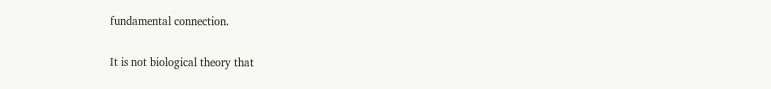fundamental connection.

It is not biological theory that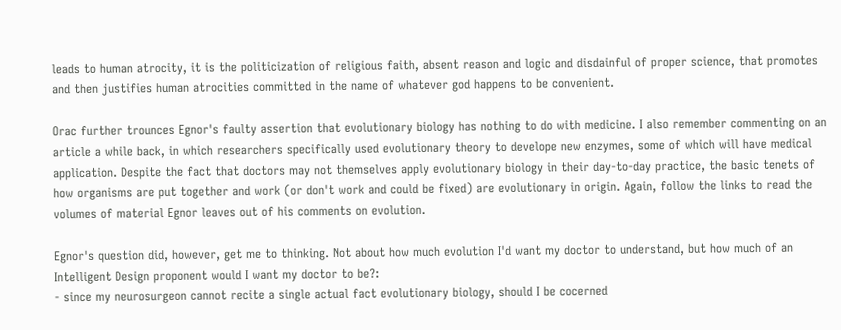leads to human atrocity, it is the politicization of religious faith, absent reason and logic and disdainful of proper science, that promotes and then justifies human atrocities committed in the name of whatever god happens to be convenient.

Orac further trounces Egnor's faulty assertion that evolutionary biology has nothing to do with medicine. I also remember commenting on an article a while back, in which researchers specifically used evolutionary theory to develope new enzymes, some of which will have medical application. Despite the fact that doctors may not themselves apply evolutionary biology in their day-to-day practice, the basic tenets of how organisms are put together and work (or don't work and could be fixed) are evolutionary in origin. Again, follow the links to read the volumes of material Egnor leaves out of his comments on evolution.

Egnor's question did, however, get me to thinking. Not about how much evolution I'd want my doctor to understand, but how much of an Intelligent Design proponent would I want my doctor to be?:
- since my neurosurgeon cannot recite a single actual fact evolutionary biology, should I be cocerned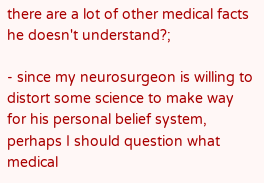there are a lot of other medical facts he doesn't understand?;

- since my neurosurgeon is willing to distort some science to make way for his personal belief system, perhaps I should question what medical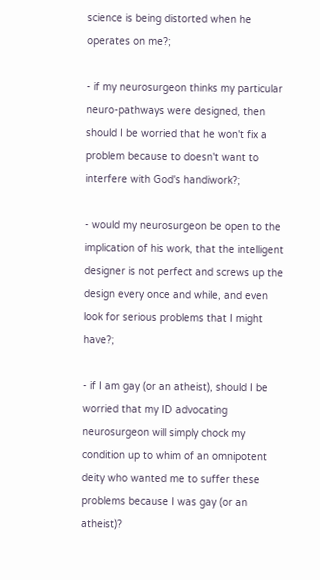science is being distorted when he operates on me?;

- if my neurosurgeon thinks my particular neuro-pathways were designed, then should I be worried that he won't fix a problem because to doesn't want to interfere with God's handiwork?;

- would my neurosurgeon be open to the implication of his work, that the intelligent designer is not perfect and screws up the design every once and while, and even look for serious problems that I might have?;

- if I am gay (or an atheist), should I be worried that my ID advocating neurosurgeon will simply chock my condition up to whim of an omnipotent deity who wanted me to suffer these problems because I was gay (or an atheist)?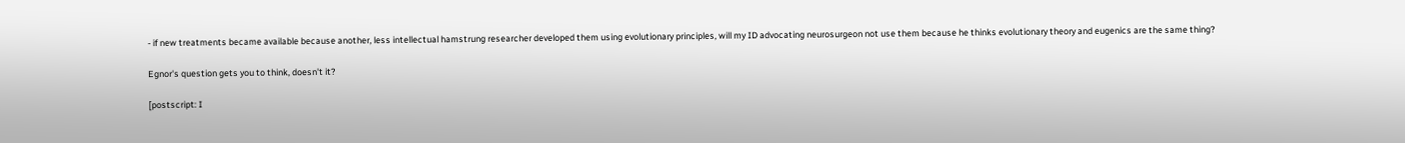- if new treatments became available because another, less intellectual hamstrung researcher developed them using evolutionary principles, will my ID advocating neurosurgeon not use them because he thinks evolutionary theory and eugenics are the same thing?

Egnor's question gets you to think, doesn't it?

[postscript: I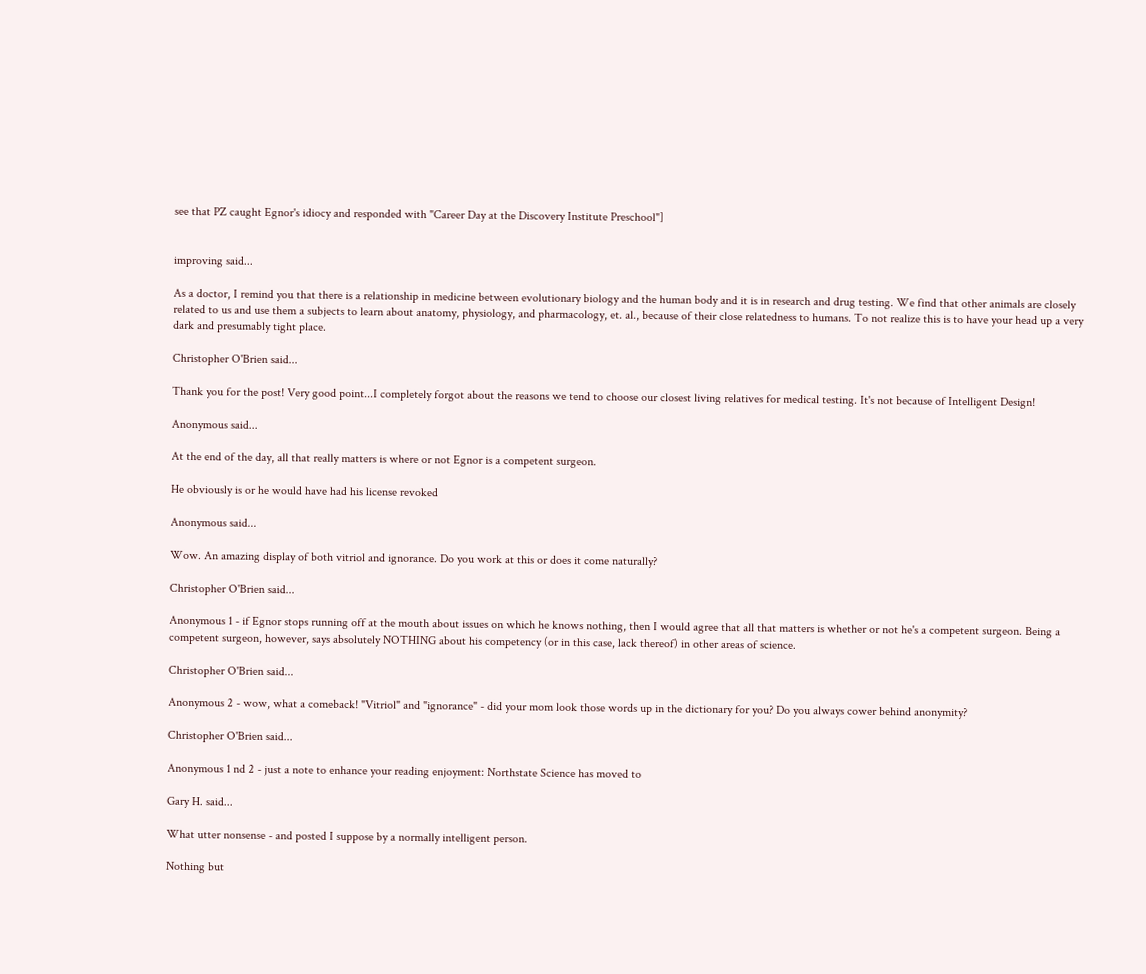see that PZ caught Egnor's idiocy and responded with "Career Day at the Discovery Institute Preschool"]


improving said...

As a doctor, I remind you that there is a relationship in medicine between evolutionary biology and the human body and it is in research and drug testing. We find that other animals are closely related to us and use them a subjects to learn about anatomy, physiology, and pharmacology, et. al., because of their close relatedness to humans. To not realize this is to have your head up a very dark and presumably tight place.

Christopher O'Brien said...

Thank you for the post! Very good point...I completely forgot about the reasons we tend to choose our closest living relatives for medical testing. It's not because of Intelligent Design!

Anonymous said...

At the end of the day, all that really matters is where or not Egnor is a competent surgeon.

He obviously is or he would have had his license revoked

Anonymous said...

Wow. An amazing display of both vitriol and ignorance. Do you work at this or does it come naturally?

Christopher O'Brien said...

Anonymous 1 - if Egnor stops running off at the mouth about issues on which he knows nothing, then I would agree that all that matters is whether or not he's a competent surgeon. Being a competent surgeon, however, says absolutely NOTHING about his competency (or in this case, lack thereof) in other areas of science.

Christopher O'Brien said...

Anonymous 2 - wow, what a comeback! "Vitriol" and "ignorance" - did your mom look those words up in the dictionary for you? Do you always cower behind anonymity?

Christopher O'Brien said...

Anonymous 1 nd 2 - just a note to enhance your reading enjoyment: Northstate Science has moved to

Gary H. said...

What utter nonsense - and posted I suppose by a normally intelligent person.

Nothing but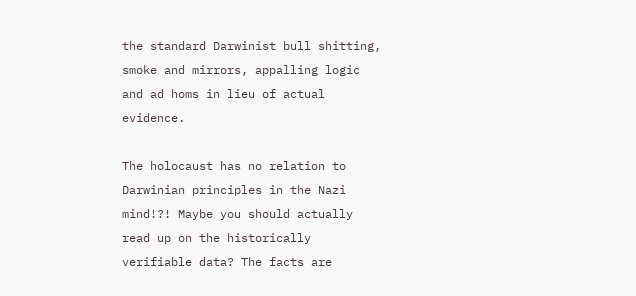the standard Darwinist bull shitting, smoke and mirrors, appalling logic and ad homs in lieu of actual evidence.

The holocaust has no relation to Darwinian principles in the Nazi mind!?! Maybe you should actually read up on the historically verifiable data? The facts are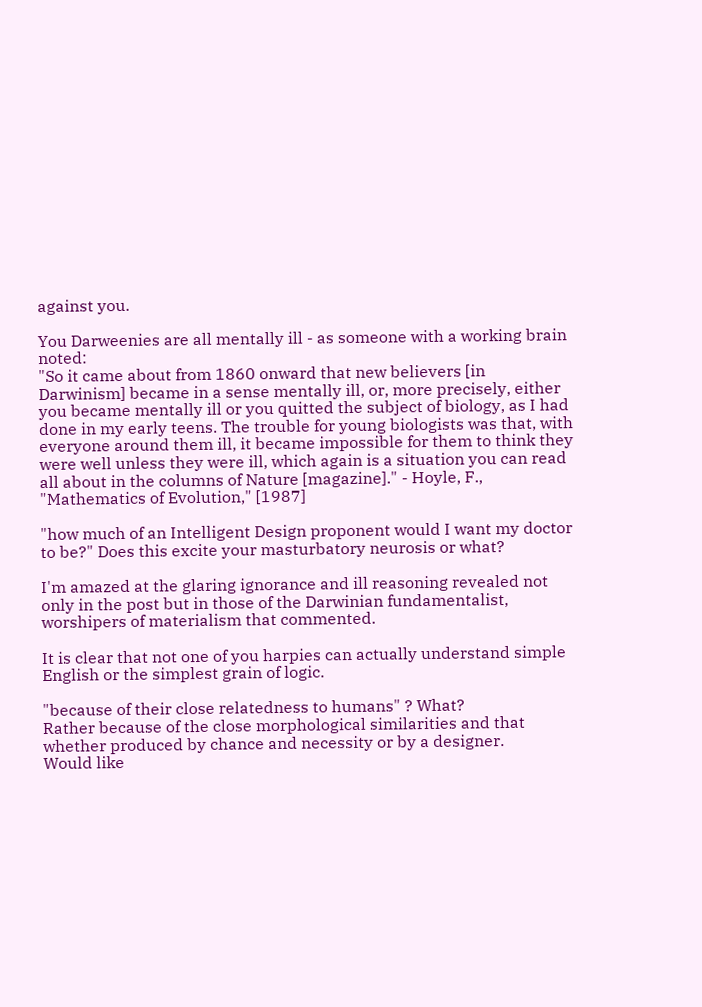against you.

You Darweenies are all mentally ill - as someone with a working brain noted:
"So it came about from 1860 onward that new believers [in Darwinism] became in a sense mentally ill, or, more precisely, either you became mentally ill or you quitted the subject of biology, as I had done in my early teens. The trouble for young biologists was that, with everyone around them ill, it became impossible for them to think they were well unless they were ill, which again is a situation you can read all about in the columns of Nature [magazine]." - Hoyle, F., "Mathematics of Evolution," [1987]

"how much of an Intelligent Design proponent would I want my doctor to be?" Does this excite your masturbatory neurosis or what?

I'm amazed at the glaring ignorance and ill reasoning revealed not only in the post but in those of the Darwinian fundamentalist, worshipers of materialism that commented.

It is clear that not one of you harpies can actually understand simple English or the simplest grain of logic.

"because of their close relatedness to humans" ? What?
Rather because of the close morphological similarities and that whether produced by chance and necessity or by a designer.
Would like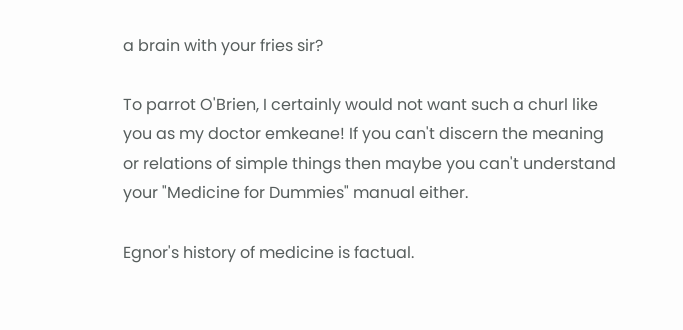a brain with your fries sir?

To parrot O'Brien, I certainly would not want such a churl like you as my doctor emkeane! If you can't discern the meaning or relations of simple things then maybe you can't understand your "Medicine for Dummies" manual either.

Egnor's history of medicine is factual.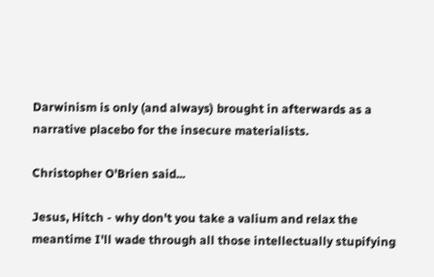Darwinism is only (and always) brought in afterwards as a narrative placebo for the insecure materialists.

Christopher O'Brien said...

Jesus, Hitch - why don't you take a valium and relax the meantime I'll wade through all those intellectually stupifying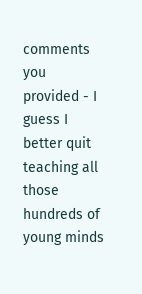comments you provided - I guess I better quit teaching all those hundreds of young minds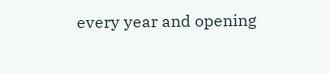every year and opening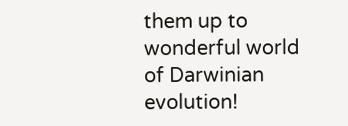them up to wonderful world of Darwinian evolution!